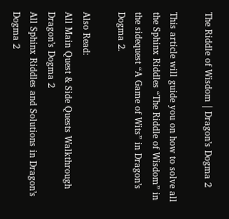The Riddle of Wisdom | Dragon’s Dogma 2

This article will guide you on how to solve all the Sphinx Riddles “The Riddle of Wisdom” in the sidequest “A Game of Wits” in Dragon’s Dogma 2.

Also Read:
All Main Quest & Side Quests Walkthrough Dragon’s Dogma 2
All Sphinx Riddles and Solutions in Dragon’s Dogma 2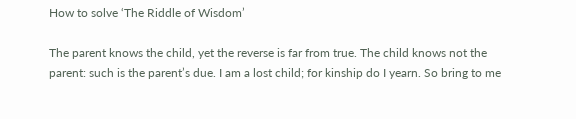How to solve ‘The Riddle of Wisdom’

The parent knows the child, yet the reverse is far from true. The child knows not the parent: such is the parent’s due. I am a lost child; for kinship do I yearn. So bring to me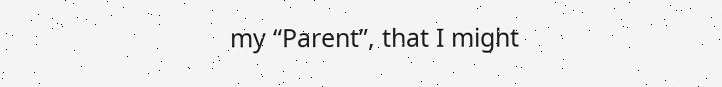my “Parent”, that I might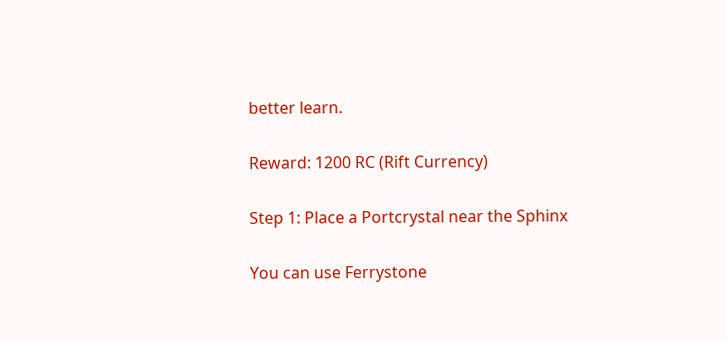better learn.

Reward: 1200 RC (Rift Currency)

Step 1: Place a Portcrystal near the Sphinx

You can use Ferrystone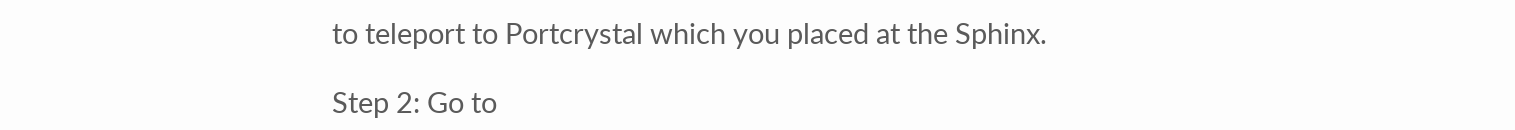to teleport to Portcrystal which you placed at the Sphinx.

Step 2: Go to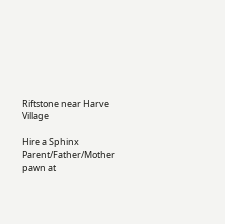Riftstone near Harve Village

Hire a Sphinx Parent/Father/Mother pawn at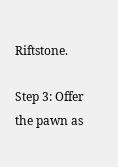Riftstone.

Step 3: Offer the pawn as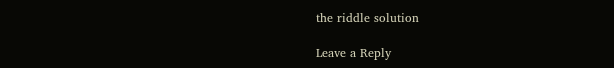the riddle solution

Leave a Reply